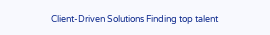Client-Driven Solutions Finding top talent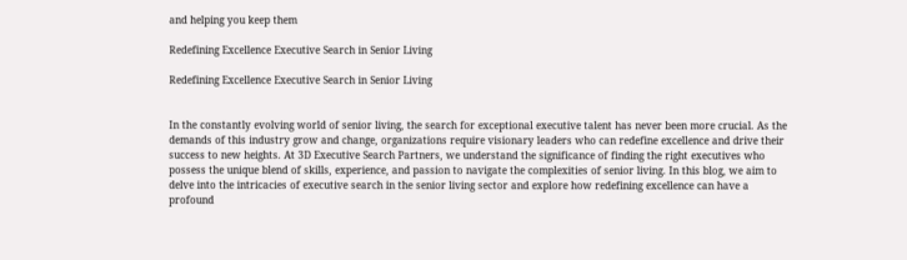and helping you keep them

Redefining Excellence Executive Search in Senior Living

Redefining Excellence Executive Search in Senior Living


In the constantly evolving world of senior living, the search for exceptional executive talent has never been more crucial. As the demands of this industry grow and change, organizations require visionary leaders who can redefine excellence and drive their success to new heights. At 3D Executive Search Partners, we understand the significance of finding the right executives who possess the unique blend of skills, experience, and passion to navigate the complexities of senior living. In this blog, we aim to delve into the intricacies of executive search in the senior living sector and explore how redefining excellence can have a profound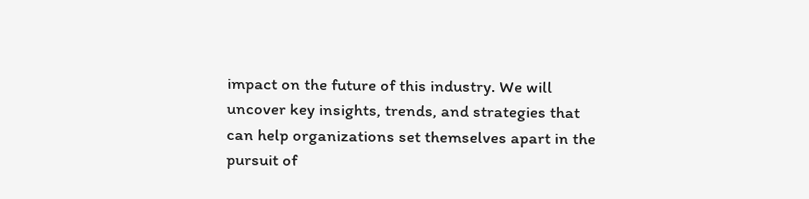impact on the future of this industry. We will uncover key insights, trends, and strategies that can help organizations set themselves apart in the pursuit of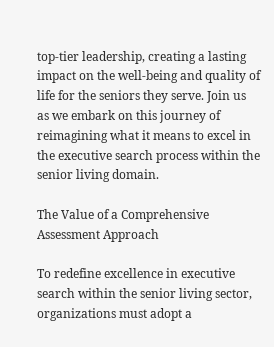top-tier leadership, creating a lasting impact on the well-being and quality of life for the seniors they serve. Join us as we embark on this journey of reimagining what it means to excel in the executive search process within the senior living domain.

The Value of a Comprehensive Assessment Approach

To redefine excellence in executive search within the senior living sector, organizations must adopt a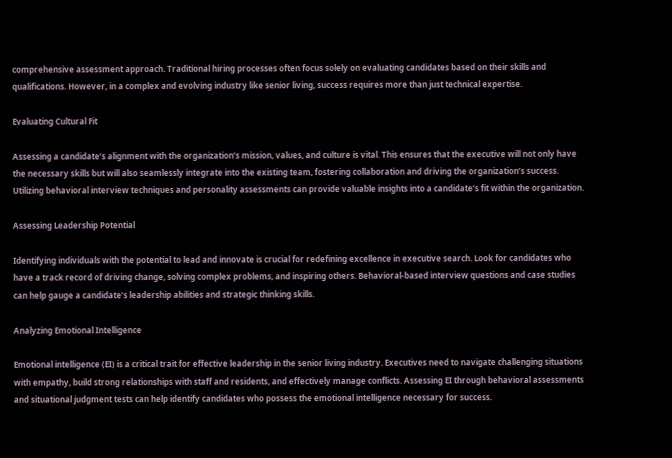comprehensive assessment approach. Traditional hiring processes often focus solely on evaluating candidates based on their skills and qualifications. However, in a complex and evolving industry like senior living, success requires more than just technical expertise.

Evaluating Cultural Fit

Assessing a candidate’s alignment with the organization’s mission, values, and culture is vital. This ensures that the executive will not only have the necessary skills but will also seamlessly integrate into the existing team, fostering collaboration and driving the organization’s success. Utilizing behavioral interview techniques and personality assessments can provide valuable insights into a candidate’s fit within the organization.

Assessing Leadership Potential

Identifying individuals with the potential to lead and innovate is crucial for redefining excellence in executive search. Look for candidates who have a track record of driving change, solving complex problems, and inspiring others. Behavioral-based interview questions and case studies can help gauge a candidate’s leadership abilities and strategic thinking skills.

Analyzing Emotional Intelligence

Emotional intelligence (EI) is a critical trait for effective leadership in the senior living industry. Executives need to navigate challenging situations with empathy, build strong relationships with staff and residents, and effectively manage conflicts. Assessing EI through behavioral assessments and situational judgment tests can help identify candidates who possess the emotional intelligence necessary for success.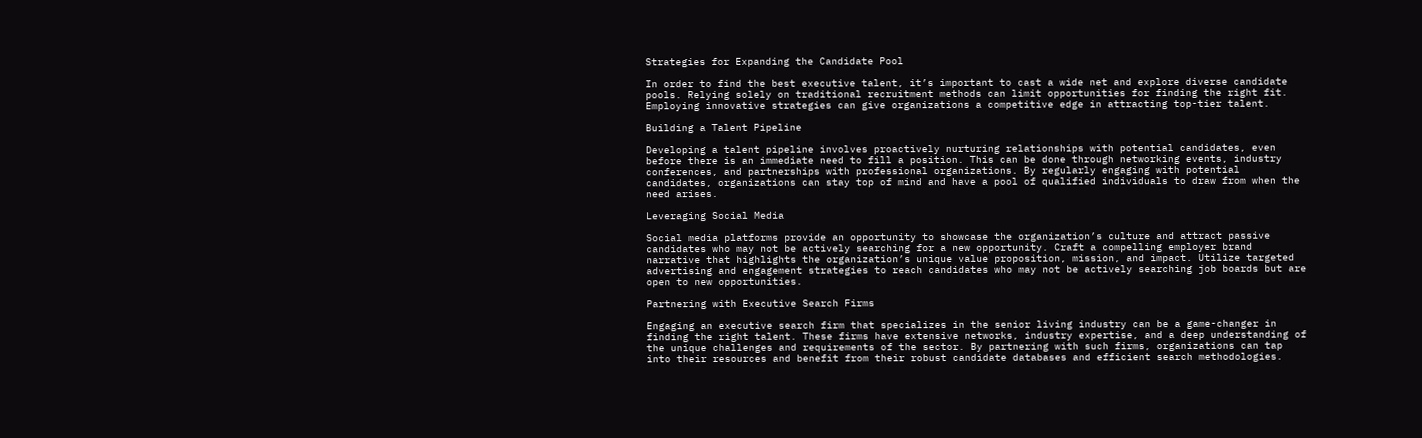Strategies for Expanding the Candidate Pool

In order to find the best executive talent, it’s important to cast a wide net and explore diverse candidate pools. Relying solely on traditional recruitment methods can limit opportunities for finding the right fit. Employing innovative strategies can give organizations a competitive edge in attracting top-tier talent.

Building a Talent Pipeline

Developing a talent pipeline involves proactively nurturing relationships with potential candidates, even before there is an immediate need to fill a position. This can be done through networking events, industry conferences, and partnerships with professional organizations. By regularly engaging with potential candidates, organizations can stay top of mind and have a pool of qualified individuals to draw from when the need arises.

Leveraging Social Media

Social media platforms provide an opportunity to showcase the organization’s culture and attract passive candidates who may not be actively searching for a new opportunity. Craft a compelling employer brand narrative that highlights the organization’s unique value proposition, mission, and impact. Utilize targeted advertising and engagement strategies to reach candidates who may not be actively searching job boards but are open to new opportunities.

Partnering with Executive Search Firms

Engaging an executive search firm that specializes in the senior living industry can be a game-changer in finding the right talent. These firms have extensive networks, industry expertise, and a deep understanding of the unique challenges and requirements of the sector. By partnering with such firms, organizations can tap into their resources and benefit from their robust candidate databases and efficient search methodologies.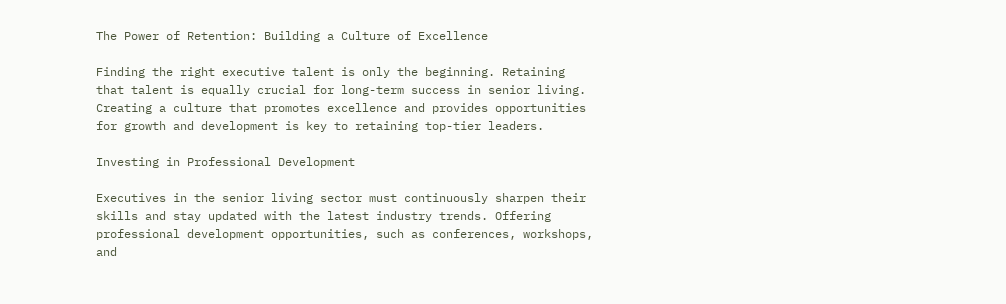The Power of Retention: Building a Culture of Excellence

Finding the right executive talent is only the beginning. Retaining that talent is equally crucial for long-term success in senior living. Creating a culture that promotes excellence and provides opportunities for growth and development is key to retaining top-tier leaders.

Investing in Professional Development

Executives in the senior living sector must continuously sharpen their skills and stay updated with the latest industry trends. Offering professional development opportunities, such as conferences, workshops, and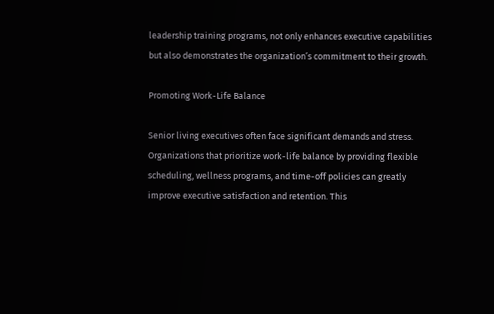leadership training programs, not only enhances executive capabilities but also demonstrates the organization’s commitment to their growth.

Promoting Work-Life Balance

Senior living executives often face significant demands and stress. Organizations that prioritize work-life balance by providing flexible scheduling, wellness programs, and time-off policies can greatly improve executive satisfaction and retention. This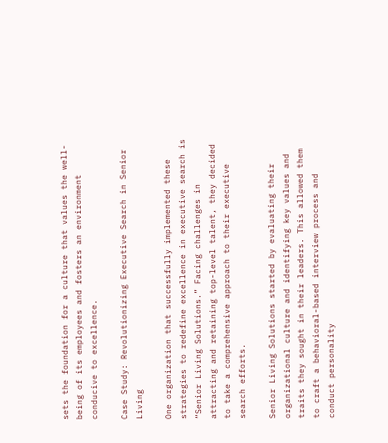sets the foundation for a culture that values the well-being of its employees and fosters an environment conducive to excellence.

Case Study: Revolutionizing Executive Search in Senior Living

One organization that successfully implemented these strategies to redefine excellence in executive search is “Senior Living Solutions.” Facing challenges in attracting and retaining top-level talent, they decided to take a comprehensive approach to their executive search efforts.

Senior Living Solutions started by evaluating their organizational culture and identifying key values and traits they sought in their leaders. This allowed them to craft a behavioral-based interview process and conduct personality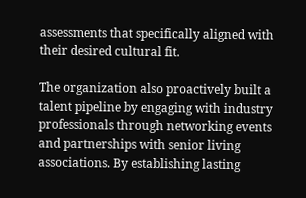assessments that specifically aligned with their desired cultural fit.

The organization also proactively built a talent pipeline by engaging with industry professionals through networking events and partnerships with senior living associations. By establishing lasting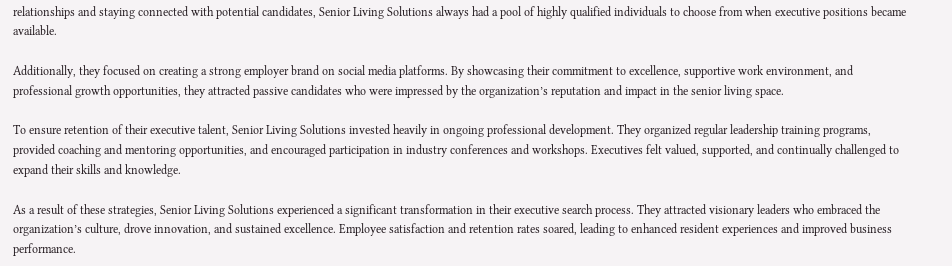relationships and staying connected with potential candidates, Senior Living Solutions always had a pool of highly qualified individuals to choose from when executive positions became available.

Additionally, they focused on creating a strong employer brand on social media platforms. By showcasing their commitment to excellence, supportive work environment, and professional growth opportunities, they attracted passive candidates who were impressed by the organization’s reputation and impact in the senior living space.

To ensure retention of their executive talent, Senior Living Solutions invested heavily in ongoing professional development. They organized regular leadership training programs, provided coaching and mentoring opportunities, and encouraged participation in industry conferences and workshops. Executives felt valued, supported, and continually challenged to expand their skills and knowledge.

As a result of these strategies, Senior Living Solutions experienced a significant transformation in their executive search process. They attracted visionary leaders who embraced the organization’s culture, drove innovation, and sustained excellence. Employee satisfaction and retention rates soared, leading to enhanced resident experiences and improved business performance.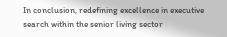In conclusion, redefining excellence in executive search within the senior living sector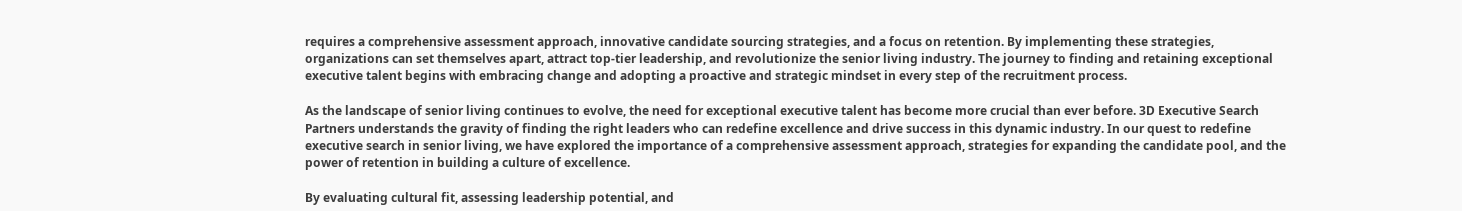requires a comprehensive assessment approach, innovative candidate sourcing strategies, and a focus on retention. By implementing these strategies, organizations can set themselves apart, attract top-tier leadership, and revolutionize the senior living industry. The journey to finding and retaining exceptional executive talent begins with embracing change and adopting a proactive and strategic mindset in every step of the recruitment process.

As the landscape of senior living continues to evolve, the need for exceptional executive talent has become more crucial than ever before. 3D Executive Search Partners understands the gravity of finding the right leaders who can redefine excellence and drive success in this dynamic industry. In our quest to redefine executive search in senior living, we have explored the importance of a comprehensive assessment approach, strategies for expanding the candidate pool, and the power of retention in building a culture of excellence.

By evaluating cultural fit, assessing leadership potential, and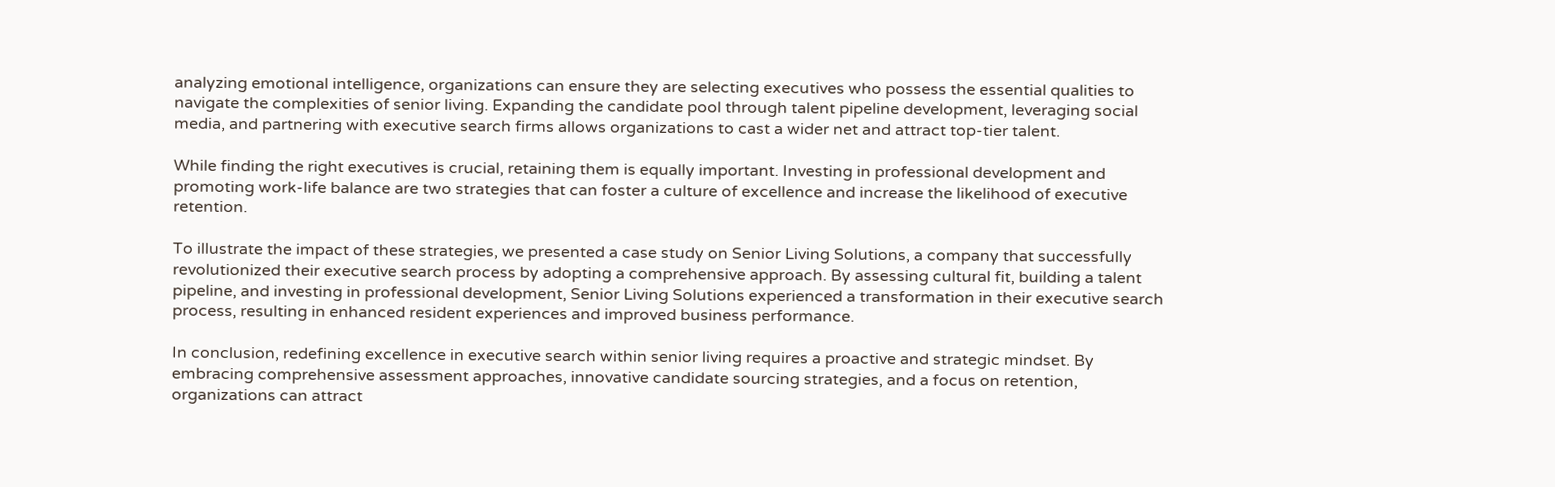analyzing emotional intelligence, organizations can ensure they are selecting executives who possess the essential qualities to navigate the complexities of senior living. Expanding the candidate pool through talent pipeline development, leveraging social media, and partnering with executive search firms allows organizations to cast a wider net and attract top-tier talent.

While finding the right executives is crucial, retaining them is equally important. Investing in professional development and promoting work-life balance are two strategies that can foster a culture of excellence and increase the likelihood of executive retention.

To illustrate the impact of these strategies, we presented a case study on Senior Living Solutions, a company that successfully revolutionized their executive search process by adopting a comprehensive approach. By assessing cultural fit, building a talent pipeline, and investing in professional development, Senior Living Solutions experienced a transformation in their executive search process, resulting in enhanced resident experiences and improved business performance.

In conclusion, redefining excellence in executive search within senior living requires a proactive and strategic mindset. By embracing comprehensive assessment approaches, innovative candidate sourcing strategies, and a focus on retention, organizations can attract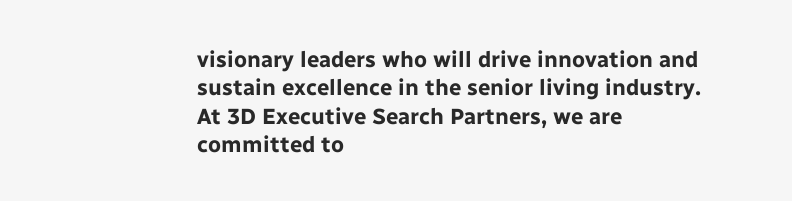visionary leaders who will drive innovation and sustain excellence in the senior living industry. At 3D Executive Search Partners, we are committed to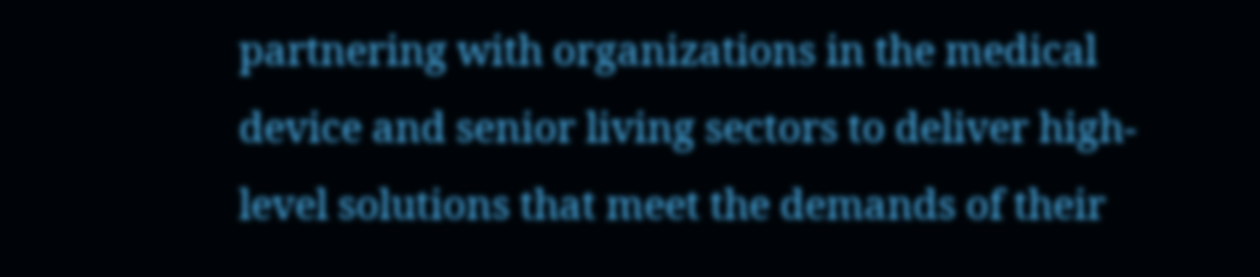partnering with organizations in the medical device and senior living sectors to deliver high-level solutions that meet the demands of their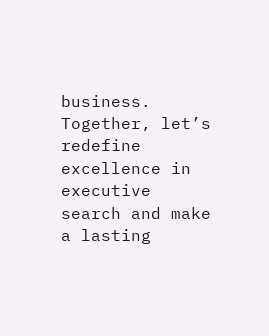business. Together, let’s redefine excellence in executive search and make a lasting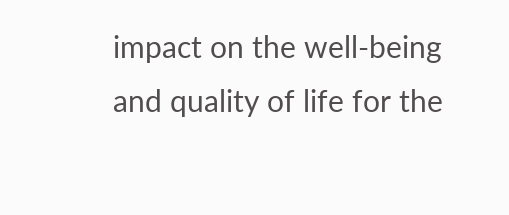impact on the well-being and quality of life for the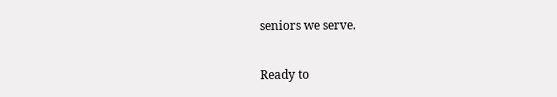seniors we serve.

Ready to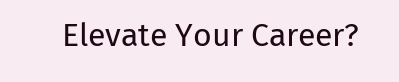Elevate Your Career?